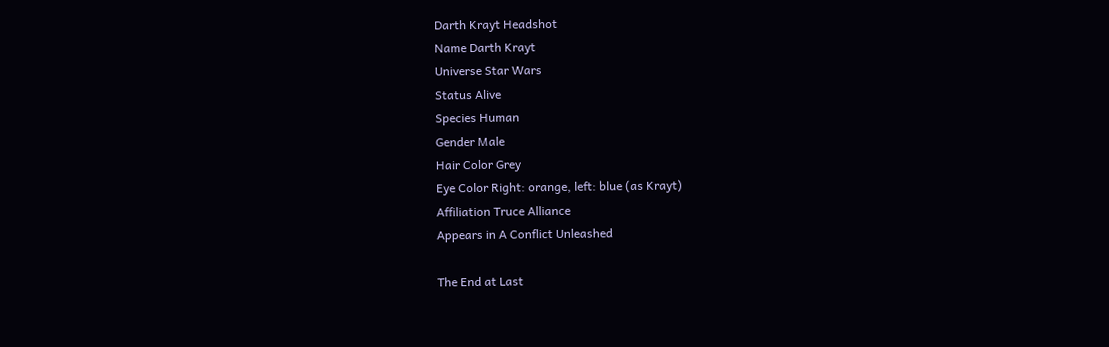Darth Krayt Headshot
Name Darth Krayt
Universe Star Wars
Status Alive
Species Human
Gender Male
Hair Color Grey
Eye Color Right: orange, left: blue (as Krayt)
Affiliation Truce Alliance
Appears in A Conflict Unleashed

The End at Last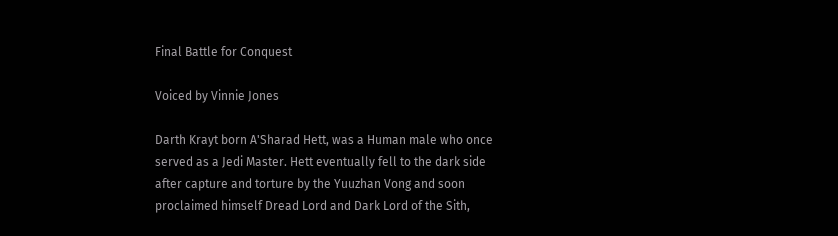Final Battle for Conquest

Voiced by Vinnie Jones

Darth Krayt born A'Sharad Hett, was a Human male who once served as a Jedi Master. Hett eventually fell to the dark side after capture and torture by the Yuuzhan Vong and soon proclaimed himself Dread Lord and Dark Lord of the Sith,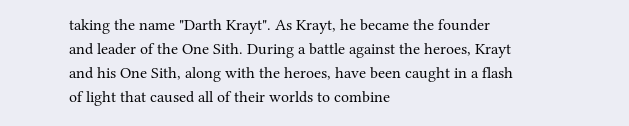taking the name "Darth Krayt". As Krayt, he became the founder and leader of the One Sith. During a battle against the heroes, Krayt and his One Sith, along with the heroes, have been caught in a flash of light that caused all of their worlds to combine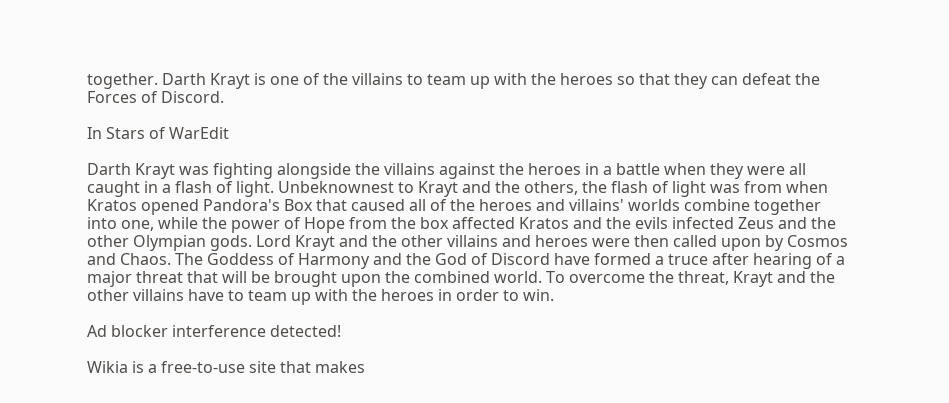together. Darth Krayt is one of the villains to team up with the heroes so that they can defeat the Forces of Discord.

In Stars of WarEdit

Darth Krayt was fighting alongside the villains against the heroes in a battle when they were all caught in a flash of light. Unbeknownest to Krayt and the others, the flash of light was from when Kratos opened Pandora's Box that caused all of the heroes and villains' worlds combine together into one, while the power of Hope from the box affected Kratos and the evils infected Zeus and the other Olympian gods. Lord Krayt and the other villains and heroes were then called upon by Cosmos and Chaos. The Goddess of Harmony and the God of Discord have formed a truce after hearing of a major threat that will be brought upon the combined world. To overcome the threat, Krayt and the other villains have to team up with the heroes in order to win.

Ad blocker interference detected!

Wikia is a free-to-use site that makes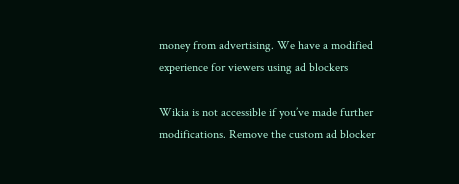money from advertising. We have a modified experience for viewers using ad blockers

Wikia is not accessible if you’ve made further modifications. Remove the custom ad blocker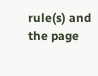rule(s) and the page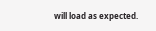will load as expected.